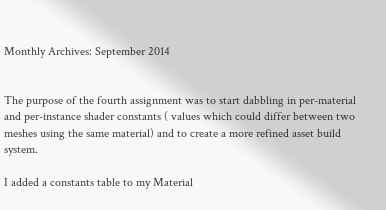Monthly Archives: September 2014


The purpose of the fourth assignment was to start dabbling in per-material and per-instance shader constants ( values which could differ between two meshes using the same material) and to create a more refined asset build system.

I added a constants table to my Material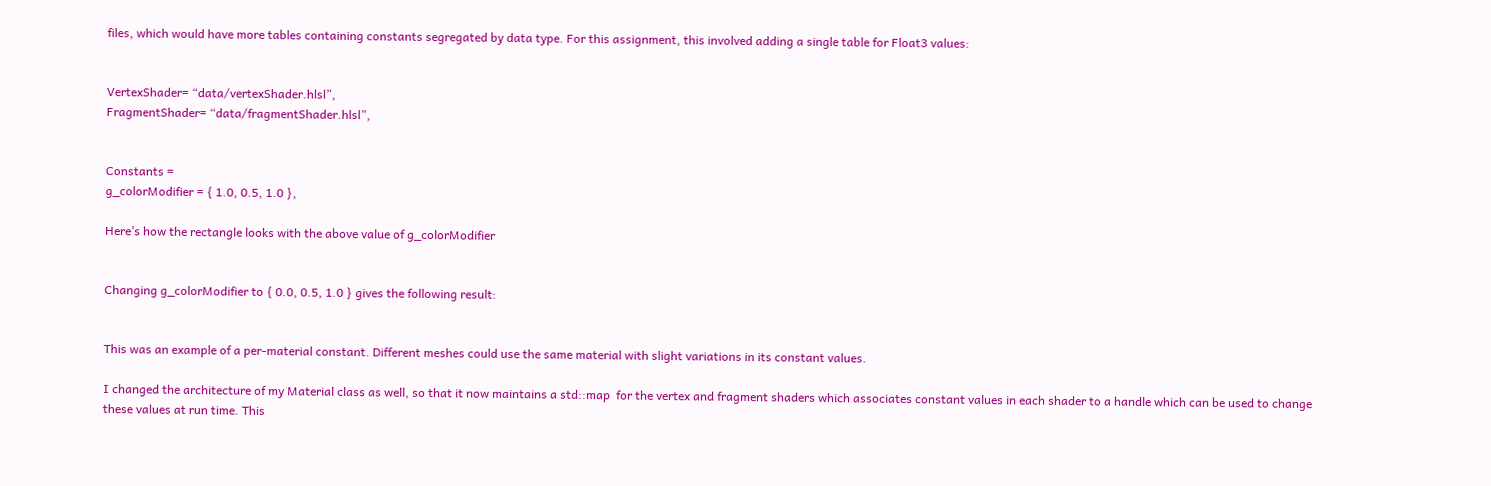files, which would have more tables containing constants segregated by data type. For this assignment, this involved adding a single table for Float3 values:


VertexShader= “data/vertexShader.hlsl”,
FragmentShader= “data/fragmentShader.hlsl”,


Constants =
g_colorModifier = { 1.0, 0.5, 1.0 },

Here’s how the rectangle looks with the above value of g_colorModifier


Changing g_colorModifier to { 0.0, 0.5, 1.0 } gives the following result:


This was an example of a per-material constant. Different meshes could use the same material with slight variations in its constant values.

I changed the architecture of my Material class as well, so that it now maintains a std::map  for the vertex and fragment shaders which associates constant values in each shader to a handle which can be used to change these values at run time. This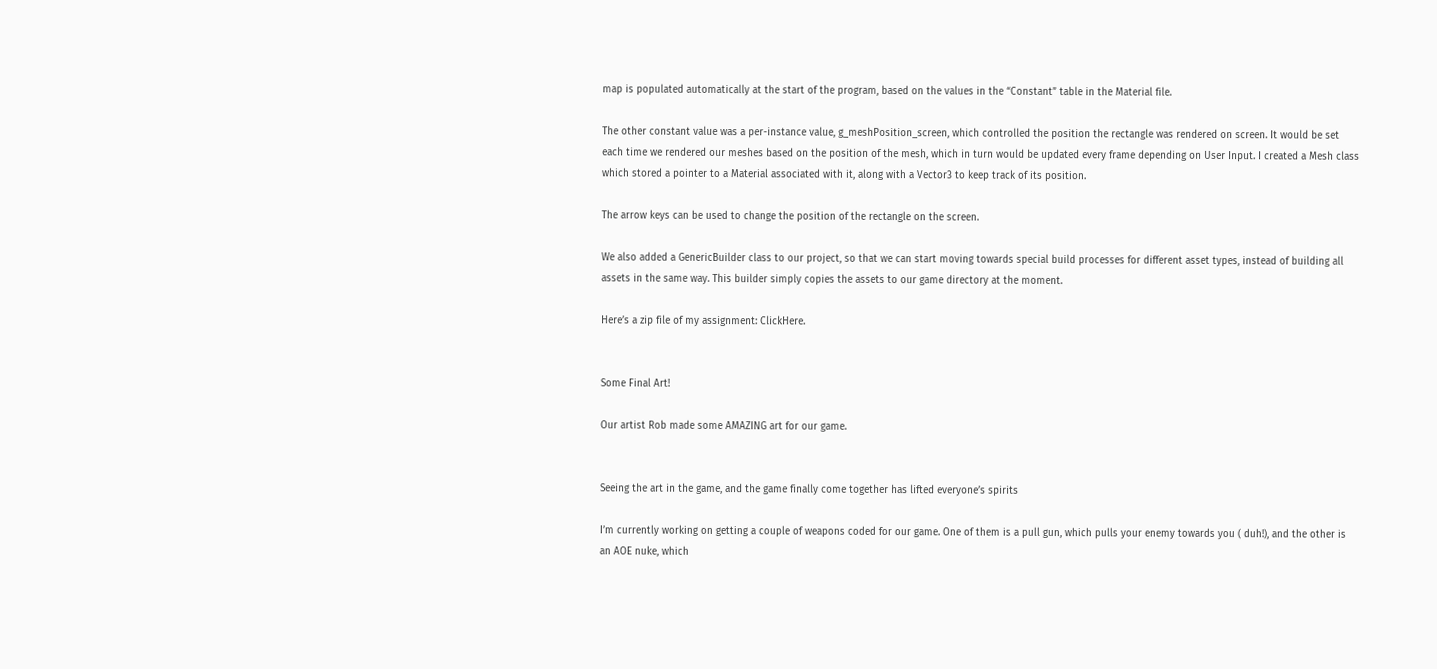map is populated automatically at the start of the program, based on the values in the “Constant” table in the Material file.

The other constant value was a per-instance value, g_meshPosition_screen, which controlled the position the rectangle was rendered on screen. It would be set each time we rendered our meshes based on the position of the mesh, which in turn would be updated every frame depending on User Input. I created a Mesh class which stored a pointer to a Material associated with it, along with a Vector3 to keep track of its position.

The arrow keys can be used to change the position of the rectangle on the screen.

We also added a GenericBuilder class to our project, so that we can start moving towards special build processes for different asset types, instead of building all assets in the same way. This builder simply copies the assets to our game directory at the moment.

Here’s a zip file of my assignment: ClickHere.


Some Final Art!

Our artist Rob made some AMAZING art for our game.


Seeing the art in the game, and the game finally come together has lifted everyone’s spirits

I’m currently working on getting a couple of weapons coded for our game. One of them is a pull gun, which pulls your enemy towards you ( duh!), and the other is an AOE nuke, which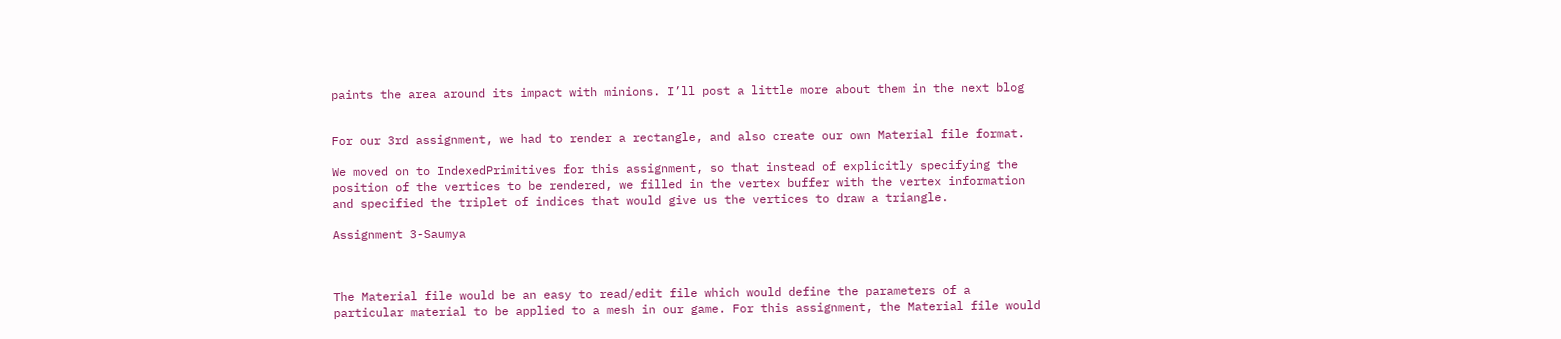paints the area around its impact with minions. I’ll post a little more about them in the next blog


For our 3rd assignment, we had to render a rectangle, and also create our own Material file format.

We moved on to IndexedPrimitives for this assignment, so that instead of explicitly specifying the position of the vertices to be rendered, we filled in the vertex buffer with the vertex information and specified the triplet of indices that would give us the vertices to draw a triangle.

Assignment 3-Saumya



The Material file would be an easy to read/edit file which would define the parameters of a particular material to be applied to a mesh in our game. For this assignment, the Material file would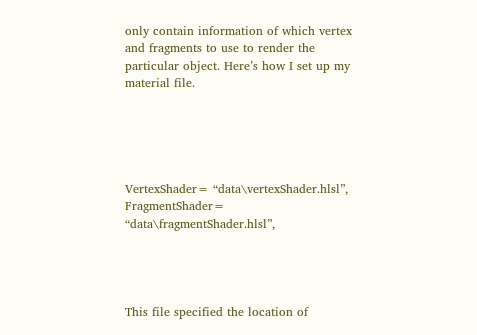only contain information of which vertex and fragments to use to render the particular object. Here’s how I set up my material file.





VertexShader= “data\vertexShader.hlsl”,
FragmentShader= “data\fragmentShader.hlsl”,




This file specified the location of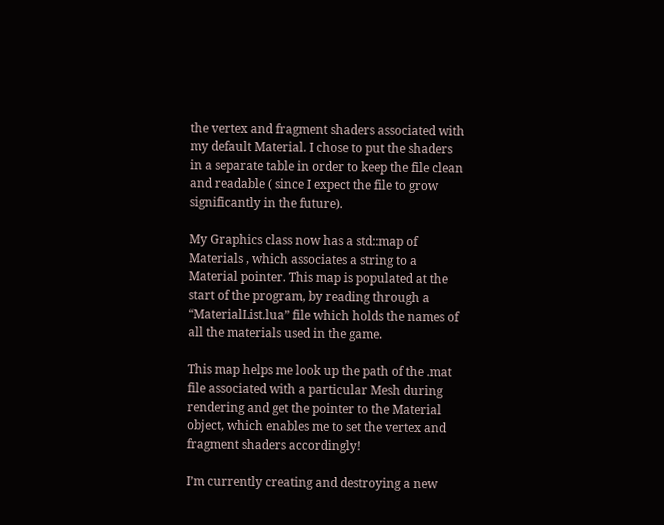the vertex and fragment shaders associated with my default Material. I chose to put the shaders in a separate table in order to keep the file clean and readable ( since I expect the file to grow significantly in the future).

My Graphics class now has a std::map of Materials , which associates a string to a Material pointer. This map is populated at the start of the program, by reading through a “MaterialList.lua” file which holds the names of all the materials used in the game.

This map helps me look up the path of the .mat file associated with a particular Mesh during rendering and get the pointer to the Material object, which enables me to set the vertex and fragment shaders accordingly!

I’m currently creating and destroying a new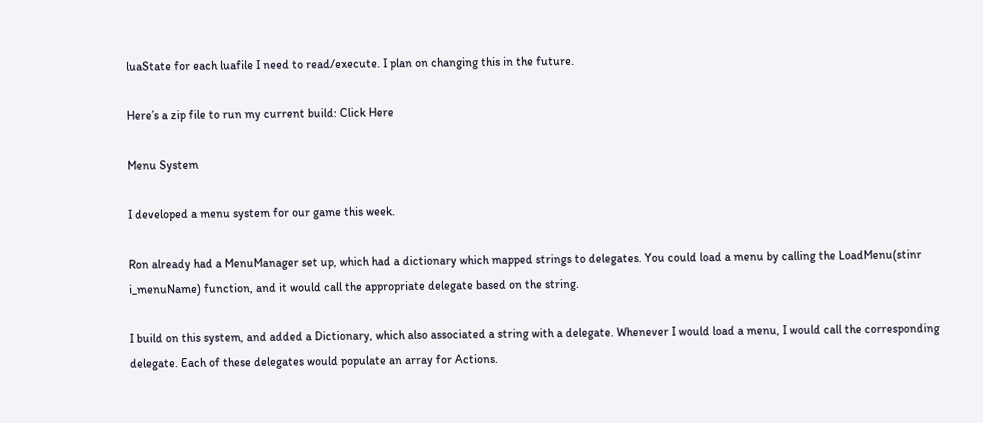luaState for each luafile I need to read/execute. I plan on changing this in the future.

Here’s a zip file to run my current build: Click Here

Menu System

I developed a menu system for our game this week.

Ron already had a MenuManager set up, which had a dictionary which mapped strings to delegates. You could load a menu by calling the LoadMenu(stinr i_menuName) function, and it would call the appropriate delegate based on the string.

I build on this system, and added a Dictionary, which also associated a string with a delegate. Whenever I would load a menu, I would call the corresponding delegate. Each of these delegates would populate an array for Actions.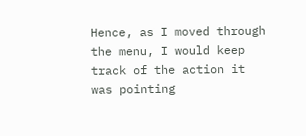Hence, as I moved through the menu, I would keep track of the action it was pointing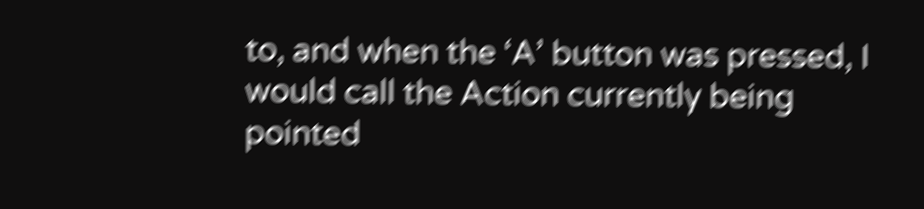to, and when the ‘A’ button was pressed, I would call the Action currently being pointed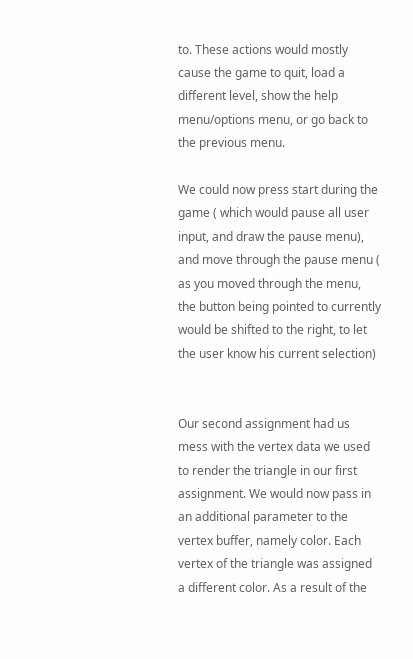to. These actions would mostly cause the game to quit, load a different level, show the help menu/options menu, or go back to the previous menu.

We could now press start during the game ( which would pause all user input, and draw the pause menu), and move through the pause menu ( as you moved through the menu, the button being pointed to currently would be shifted to the right, to let the user know his current selection)


Our second assignment had us mess with the vertex data we used to render the triangle in our first assignment. We would now pass in an additional parameter to the vertex buffer, namely color. Each vertex of the triangle was assigned a different color. As a result of the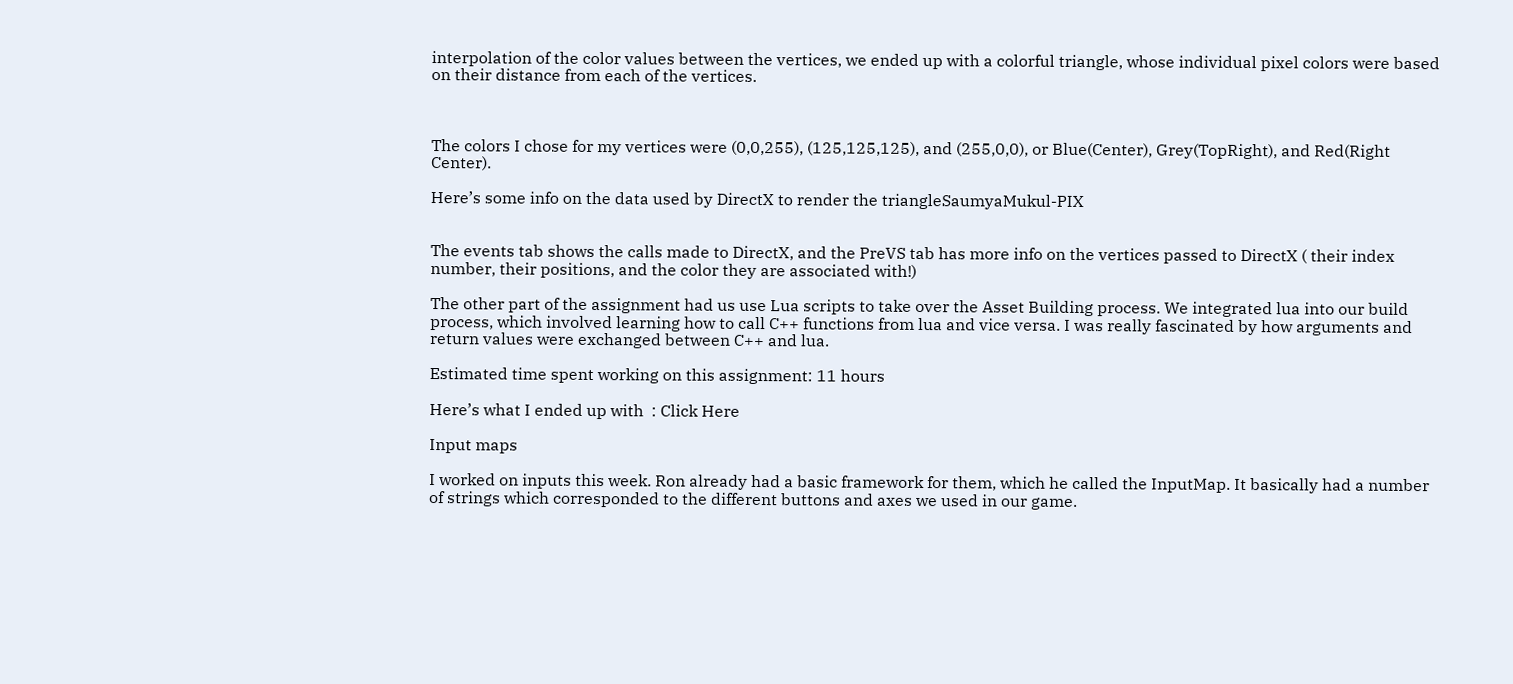interpolation of the color values between the vertices, we ended up with a colorful triangle, whose individual pixel colors were based on their distance from each of the vertices.



The colors I chose for my vertices were (0,0,255), (125,125,125), and (255,0,0), or Blue(Center), Grey(TopRight), and Red(Right Center).

Here’s some info on the data used by DirectX to render the triangleSaumyaMukul-PIX


The events tab shows the calls made to DirectX, and the PreVS tab has more info on the vertices passed to DirectX ( their index number, their positions, and the color they are associated with!)

The other part of the assignment had us use Lua scripts to take over the Asset Building process. We integrated lua into our build process, which involved learning how to call C++ functions from lua and vice versa. I was really fascinated by how arguments and return values were exchanged between C++ and lua.

Estimated time spent working on this assignment: 11 hours

Here’s what I ended up with  : Click Here

Input maps

I worked on inputs this week. Ron already had a basic framework for them, which he called the InputMap. It basically had a number of strings which corresponded to the different buttons and axes we used in our game.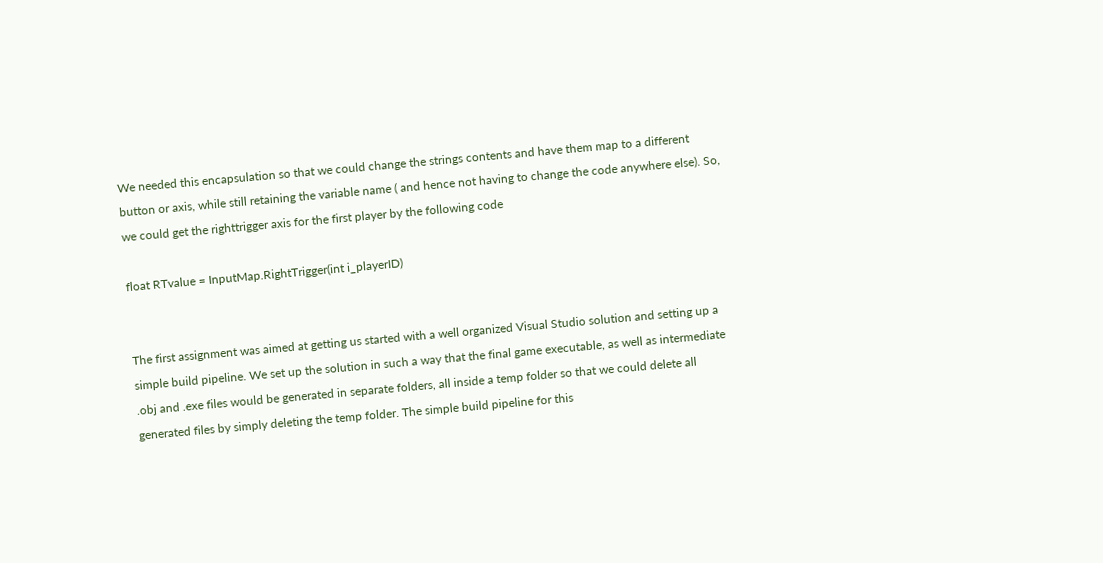We needed this encapsulation so that we could change the strings contents and have them map to a different button or axis, while still retaining the variable name ( and hence not having to change the code anywhere else). So, we could get the righttrigger axis for the first player by the following code

float RTvalue = InputMap.RightTrigger(int i_playerID)


The first assignment was aimed at getting us started with a well organized Visual Studio solution and setting up a simple build pipeline. We set up the solution in such a way that the final game executable, as well as intermediate .obj and .exe files would be generated in separate folders, all inside a temp folder so that we could delete all generated files by simply deleting the temp folder. The simple build pipeline for this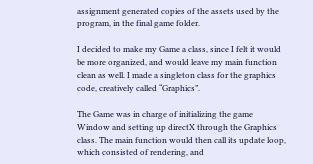assignment generated copies of the assets used by the program, in the final game folder.

I decided to make my Game a class, since I felt it would be more organized, and would leave my main function clean as well. I made a singleton class for the graphics code, creatively called “Graphics”.

The Game was in charge of initializing the game Window and setting up directX through the Graphics class. The main function would then call its update loop, which consisted of rendering, and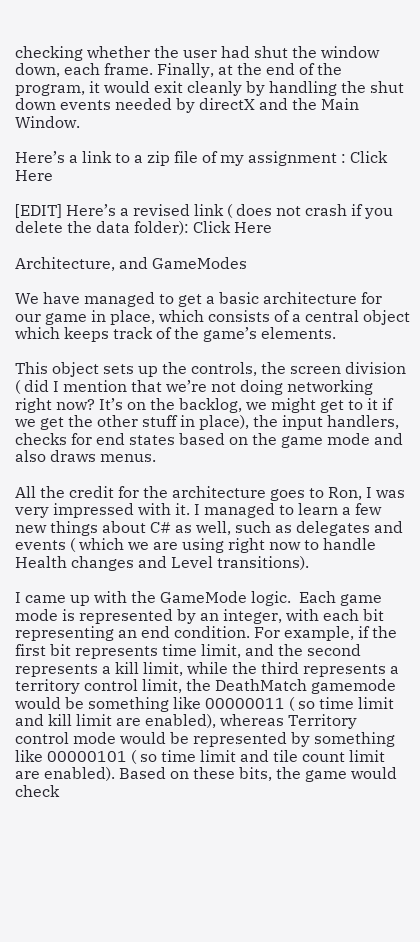checking whether the user had shut the window down, each frame. Finally, at the end of the program, it would exit cleanly by handling the shut down events needed by directX and the Main Window.

Here’s a link to a zip file of my assignment : Click Here

[EDIT] Here’s a revised link ( does not crash if you delete the data folder): Click Here

Architecture, and GameModes

We have managed to get a basic architecture for our game in place, which consists of a central object which keeps track of the game’s elements.

This object sets up the controls, the screen division ( did I mention that we’re not doing networking right now? It’s on the backlog, we might get to it if we get the other stuff in place), the input handlers, checks for end states based on the game mode and also draws menus.

All the credit for the architecture goes to Ron, I was very impressed with it. I managed to learn a few new things about C# as well, such as delegates and events ( which we are using right now to handle Health changes and Level transitions).

I came up with the GameMode logic.  Each game mode is represented by an integer, with each bit representing an end condition. For example, if the first bit represents time limit, and the second represents a kill limit, while the third represents a territory control limit, the DeathMatch gamemode would be something like 00000011 ( so time limit and kill limit are enabled), whereas Territory control mode would be represented by something like 00000101 ( so time limit and tile count limit are enabled). Based on these bits, the game would check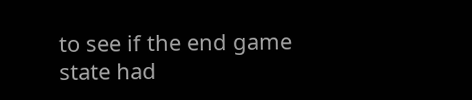to see if the end game state had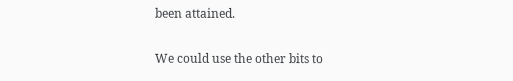been attained.

We could use the other bits to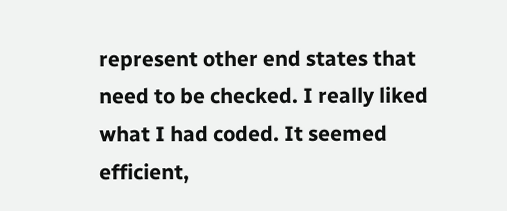represent other end states that need to be checked. I really liked what I had coded. It seemed efficient,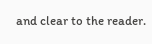and clear to the reader.